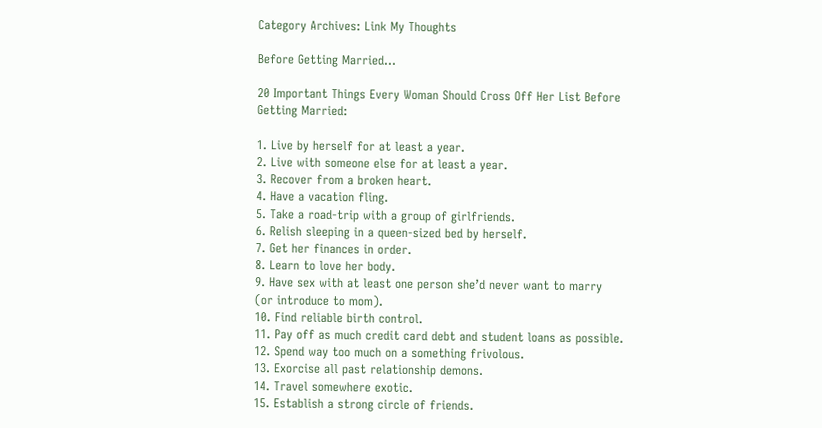Category Archives: Link My Thoughts

Before Getting Married…

20 Important Things Every Woman Should Cross Off Her List Before Getting Married:

1. Live by herself for at least a year.
2. Live with someone else for at least a year.
3. Recover from a broken heart.
4. Have a vacation fling.
5. Take a road-trip with a group of girlfriends.
6. Relish sleeping in a queen-sized bed by herself.
7. Get her finances in order.
8. Learn to love her body.
9. Have sex with at least one person she’d never want to marry
(or introduce to mom).
10. Find reliable birth control.
11. Pay off as much credit card debt and student loans as possible.
12. Spend way too much on a something frivolous.
13. Exorcise all past relationship demons.
14. Travel somewhere exotic.
15. Establish a strong circle of friends.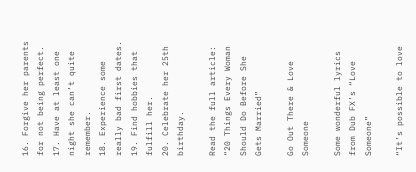16. Forgive her parents for not being perfect.
17. Have at least one night she can’t quite remember.
18. Experience some really bad first dates.
19. Find hobbies that fulfill her.
20. Celebrate her 25th birthday.

Read the full article:
“20 Things Every Woman Should Do Before She Gets Married”

Go Out There & Love Someone

Some wonderful lyrics from Dub FX’s “Love Someone”

“It’s possible to love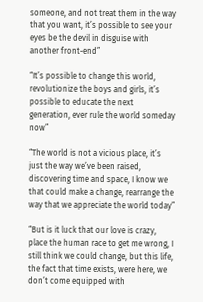someone, and not treat them in the way that you want, it’s possible to see your eyes be the devil in disguise with another front-end”

“It’s possible to change this world, revolutionize the boys and girls, it’s possible to educate the next generation, ever rule the world someday now”

“The world is not a vicious place, it’s just the way we’ve been raised, discovering time and space, I know we that could make a change, rearrange the way that we appreciate the world today”

“But is it luck that our love is crazy, place the human race to get me wrong, I still think we could change, but this life, the fact that time exists, were here, we don’t come equipped with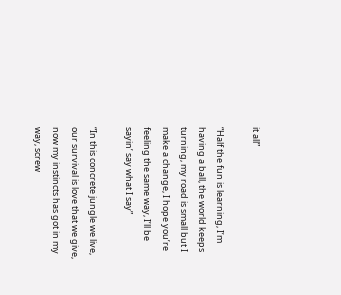it all”

“Half the fun is learning, I’m having a ball, the world keeps turning, my road is small but I make a change, I hope you’re feeling the same way, I’ll be sayin’ say what I say”

“In this concrete jungle we live, our survival is love that we give, now my instincts has got in my way, screw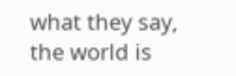what they say, the world is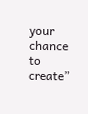your chance to create”